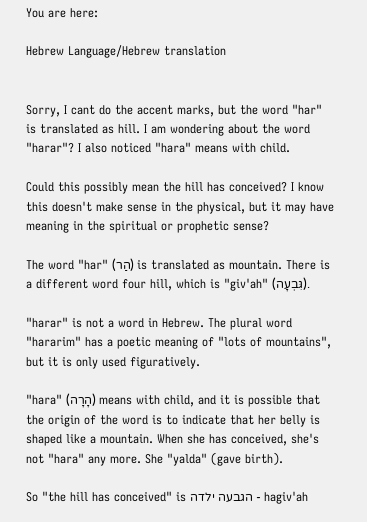You are here:

Hebrew Language/Hebrew translation


Sorry, I cant do the accent marks, but the word "har" is translated as hill. I am wondering about the word "harar"? I also noticed "hara" means with child.

Could this possibly mean the hill has conceived? I know this doesn't make sense in the physical, but it may have meaning in the spiritual or prophetic sense?

The word "har" (הַר) is translated as mountain. There is a different word four hill, which is "giv'ah" (גִּבְעָה).

"harar" is not a word in Hebrew. The plural word "hararim" has a poetic meaning of "lots of mountains", but it is only used figuratively.

"hara" (הָרָה) means with child, and it is possible that the origin of the word is to indicate that her belly is shaped like a mountain. When she has conceived, she's not "hara" any more. She "yalda" (gave birth).

So "the hill has conceived" is הגבעה ילדה - hagiv'ah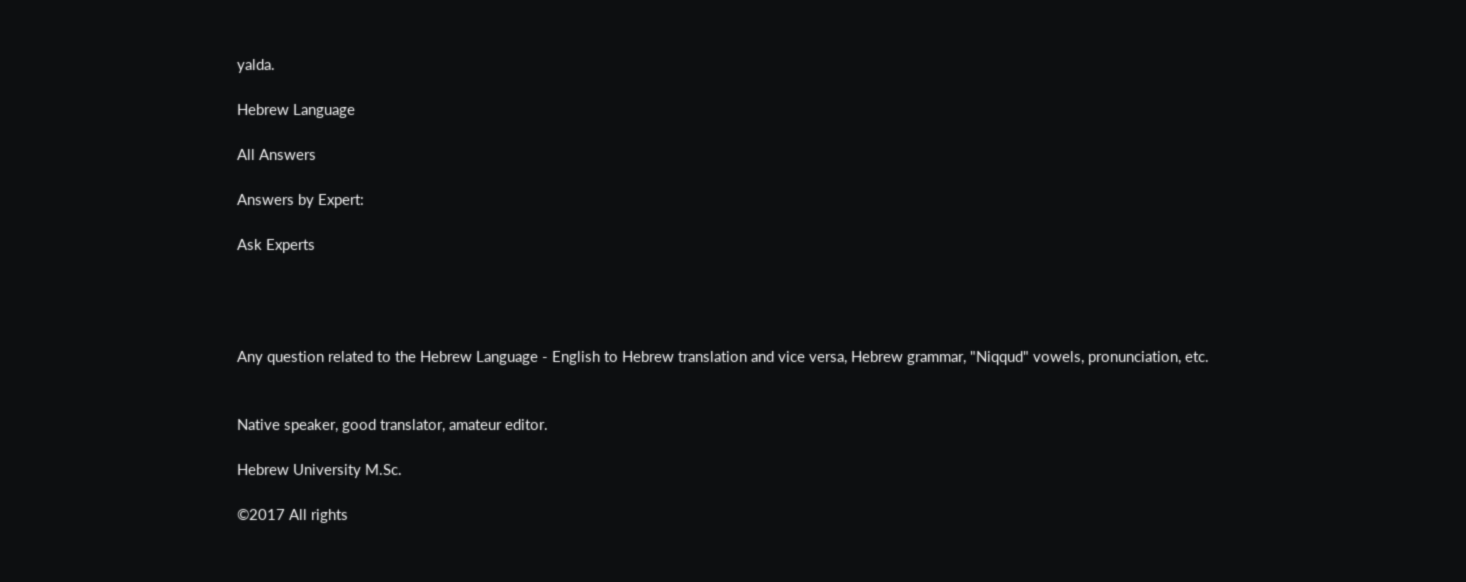yalda.

Hebrew Language

All Answers

Answers by Expert:

Ask Experts




Any question related to the Hebrew Language - English to Hebrew translation and vice versa, Hebrew grammar, "Niqqud" vowels, pronunciation, etc.


Native speaker, good translator, amateur editor.

Hebrew University M.Sc.

©2017 All rights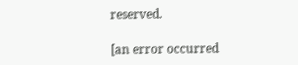reserved.

[an error occurred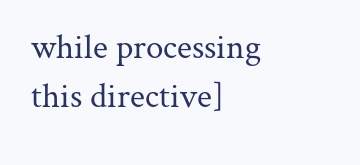while processing this directive]